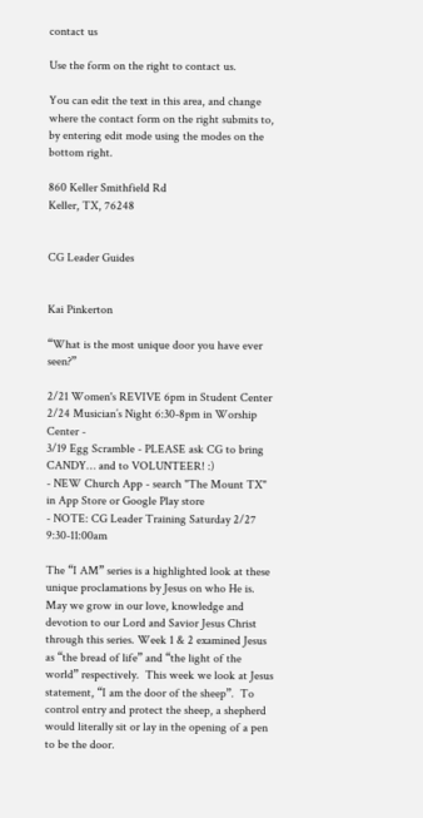contact us

Use the form on the right to contact us.

You can edit the text in this area, and change where the contact form on the right submits to, by entering edit mode using the modes on the bottom right.

860 Keller Smithfield Rd
Keller, TX, 76248


CG Leader Guides


Kai Pinkerton

“What is the most unique door you have ever seen?”

2/21 Women's REVIVE 6pm in Student Center
2/24 Musician’s Night 6:30-8pm in Worship Center -
3/19 Egg Scramble - PLEASE ask CG to bring CANDY… and to VOLUNTEER! :)
- NEW Church App - search "The Mount TX" in App Store or Google Play store
- NOTE: CG Leader Training Saturday 2/27 9:30-11:00am

The “I AM” series is a highlighted look at these unique proclamations by Jesus on who He is. May we grow in our love, knowledge and devotion to our Lord and Savior Jesus Christ through this series. Week 1 & 2 examined Jesus as “the bread of life” and “the light of the world” respectively.  This week we look at Jesus statement, “I am the door of the sheep”.  To control entry and protect the sheep, a shepherd would literally sit or lay in the opening of a pen to be the door.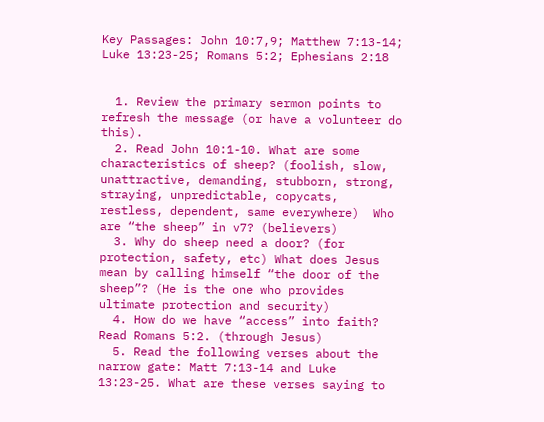Key Passages: John 10:7,9; Matthew 7:13-14; Luke 13:23-25; Romans 5:2; Ephesians 2:18


  1. Review the primary sermon points to refresh the message (or have a volunteer do this).
  2. Read John 10:1-10. What are some characteristics of sheep? (foolish, slow, unattractive, demanding, stubborn, strong, straying, unpredictable, copycats, restless, dependent, same everywhere)  Who are “the sheep” in v7? (believers)
  3. Why do sheep need a door? (for protection, safety, etc) What does Jesus mean by calling himself “the door of the sheep”? (He is the one who provides ultimate protection and security)
  4. How do we have “access” into faith? Read Romans 5:2. (through Jesus)
  5. Read the following verses about the narrow gate: Matt 7:13-14 and Luke 13:23-25. What are these verses saying to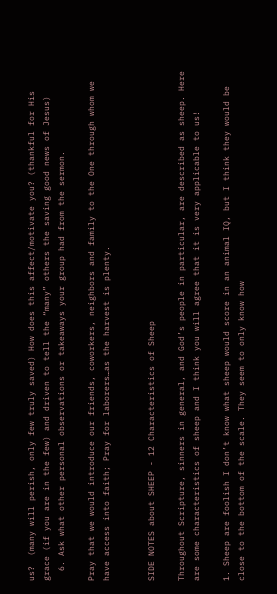us?  (many will perish, only few truly saved) How does this affect/motivate you? (thankful for His grace (if you are in the few) and driven to tell the “many” others the saving good news of Jesus)
  6. Ask what other personal observations or takeaways your group had from the sermon.

Pray that we would introduce our friends, coworkers, neighbors and family to the One through whom we have access into faith; Pray for laborers…as the harvest is plenty.


SIDE NOTES about SHEEP - 12 Characteristics of Sheep

Throughout Scripture, sinners in general, and God’s people in particular, are described as sheep. Here are some characteristics of sheep and I think you will agree that it is very applicable to us!

1. Sheep are foolish I don’t know what sheep would score in an animal IQ, but I think they would be close to the bottom of the scale. They seem to only know how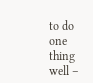to do one thing well –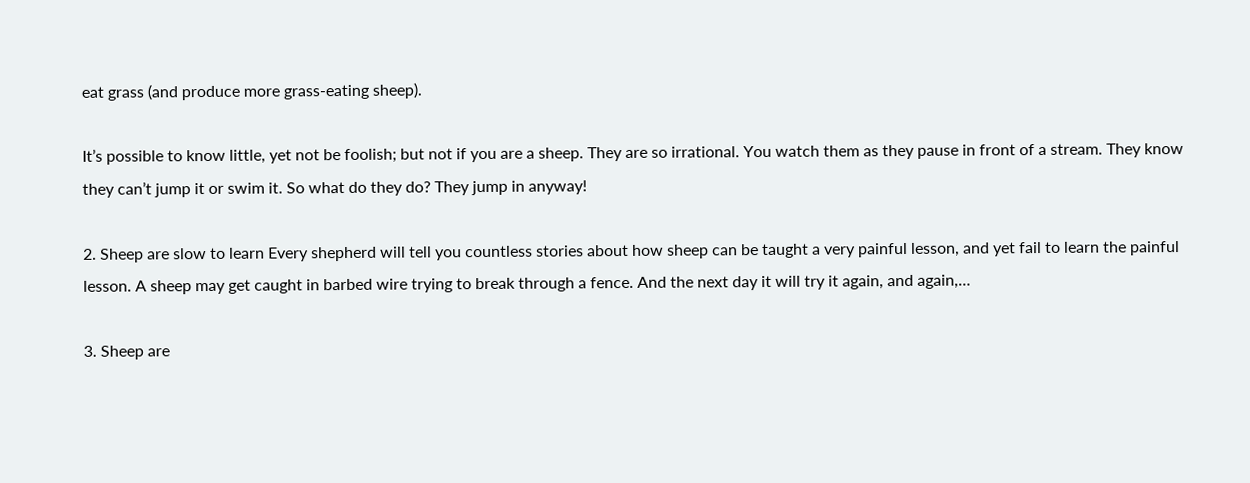eat grass (and produce more grass-eating sheep).

It’s possible to know little, yet not be foolish; but not if you are a sheep. They are so irrational. You watch them as they pause in front of a stream. They know they can’t jump it or swim it. So what do they do? They jump in anyway!

2. Sheep are slow to learn Every shepherd will tell you countless stories about how sheep can be taught a very painful lesson, and yet fail to learn the painful lesson. A sheep may get caught in barbed wire trying to break through a fence. And the next day it will try it again, and again,…

3. Sheep are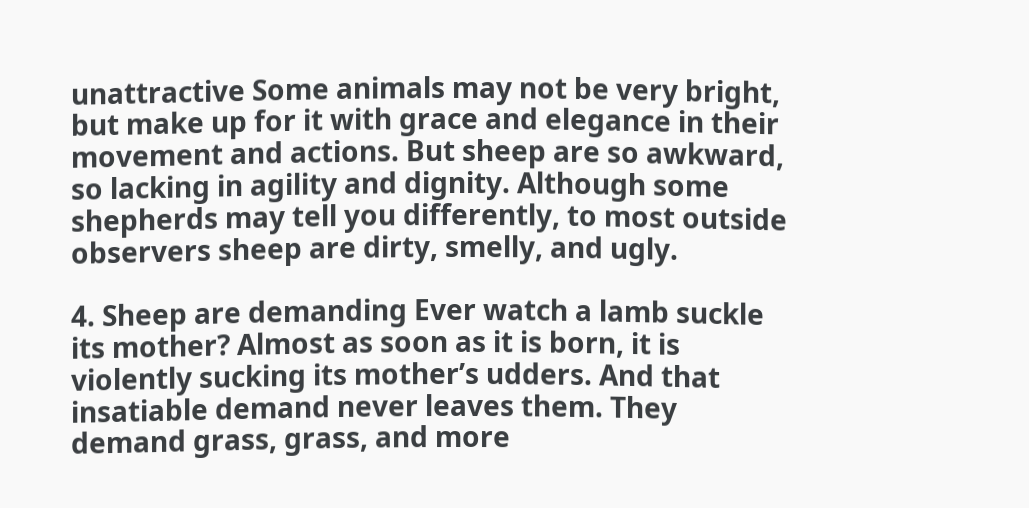unattractive Some animals may not be very bright, but make up for it with grace and elegance in their movement and actions. But sheep are so awkward, so lacking in agility and dignity. Although some shepherds may tell you differently, to most outside observers sheep are dirty, smelly, and ugly.

4. Sheep are demanding Ever watch a lamb suckle its mother? Almost as soon as it is born, it is violently sucking its mother’s udders. And that insatiable demand never leaves them. They demand grass, grass, and more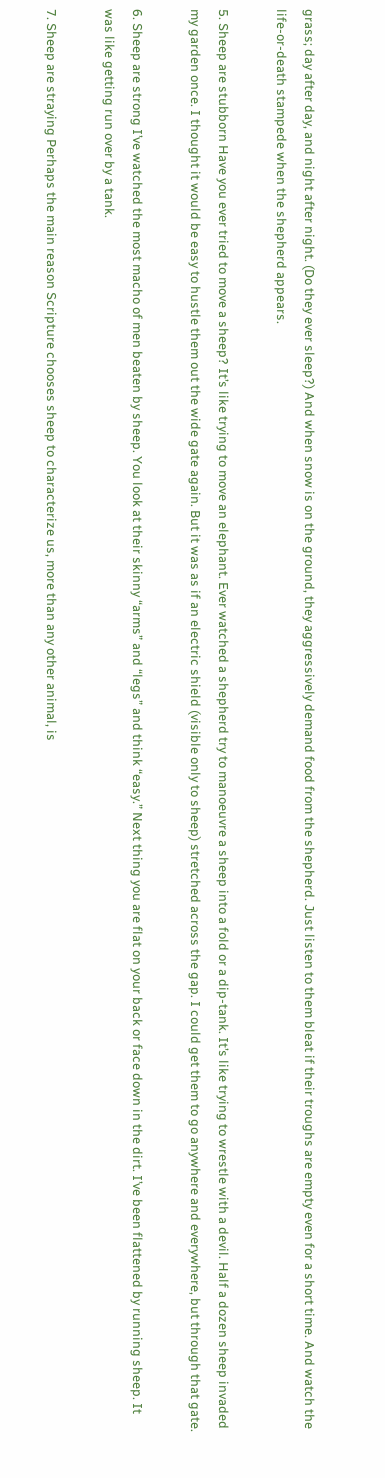grass; day after day, and night after night. (Do they ever sleep?) And when snow is on the ground, they aggressively demand food from the shepherd. Just listen to them bleat if their troughs are empty even for a short time. And watch the life-or-death stampede when the shepherd appears.

5. Sheep are stubborn Have you ever tried to move a sheep? It’s like trying to move an elephant. Ever watched a shepherd try to manoeuvre a sheep into a fold or a dip-tank. It’s like trying to wrestle with a devil. Half a dozen sheep invaded my garden once. I thought it would be easy to hustle them out the wide gate again. But it was as if an electric shield (visible only to sheep) stretched across the gap. I could get them to go anywhere and everywhere, but through that gate.

6. Sheep are strong I’ve watched the most macho of men beaten by sheep. You look at their skinny “arms” and “legs” and think “easy.” Next thing you are flat on your back or face down in the dirt. I’ve been flattened by running sheep. It was like getting run over by a tank.

7. Sheep are straying Perhaps the main reason Scripture chooses sheep to characterize us, more than any other animal, is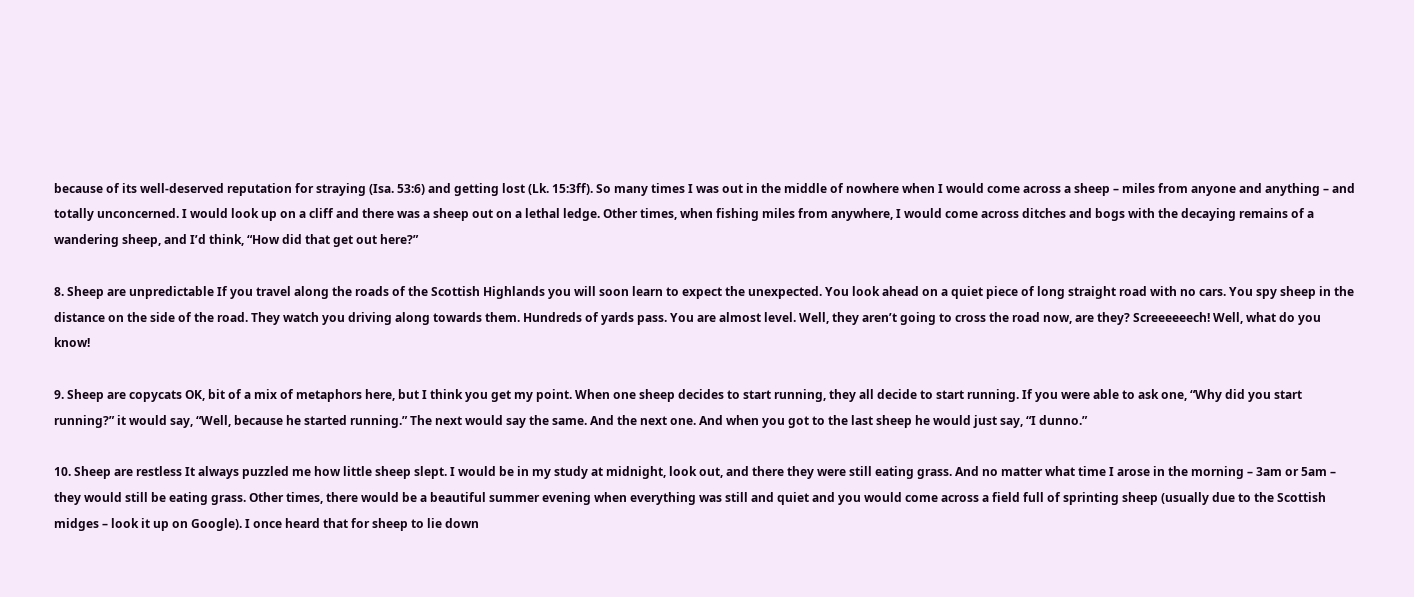because of its well-deserved reputation for straying (Isa. 53:6) and getting lost (Lk. 15:3ff). So many times I was out in the middle of nowhere when I would come across a sheep – miles from anyone and anything – and totally unconcerned. I would look up on a cliff and there was a sheep out on a lethal ledge. Other times, when fishing miles from anywhere, I would come across ditches and bogs with the decaying remains of a wandering sheep, and I’d think, “How did that get out here?”

8. Sheep are unpredictable If you travel along the roads of the Scottish Highlands you will soon learn to expect the unexpected. You look ahead on a quiet piece of long straight road with no cars. You spy sheep in the distance on the side of the road. They watch you driving along towards them. Hundreds of yards pass. You are almost level. Well, they aren’t going to cross the road now, are they? Screeeeeech! Well, what do you know!

9. Sheep are copycats OK, bit of a mix of metaphors here, but I think you get my point. When one sheep decides to start running, they all decide to start running. If you were able to ask one, “Why did you start running?” it would say, “Well, because he started running.” The next would say the same. And the next one. And when you got to the last sheep he would just say, “I dunno.”

10. Sheep are restless It always puzzled me how little sheep slept. I would be in my study at midnight, look out, and there they were still eating grass. And no matter what time I arose in the morning – 3am or 5am – they would still be eating grass. Other times, there would be a beautiful summer evening when everything was still and quiet and you would come across a field full of sprinting sheep (usually due to the Scottish midges – look it up on Google). I once heard that for sheep to lie down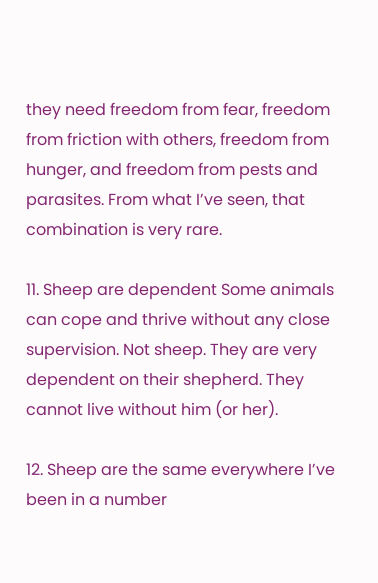they need freedom from fear, freedom from friction with others, freedom from hunger, and freedom from pests and parasites. From what I’ve seen, that combination is very rare.

11. Sheep are dependent Some animals can cope and thrive without any close supervision. Not sheep. They are very dependent on their shepherd. They cannot live without him (or her).

12. Sheep are the same everywhere I’ve been in a number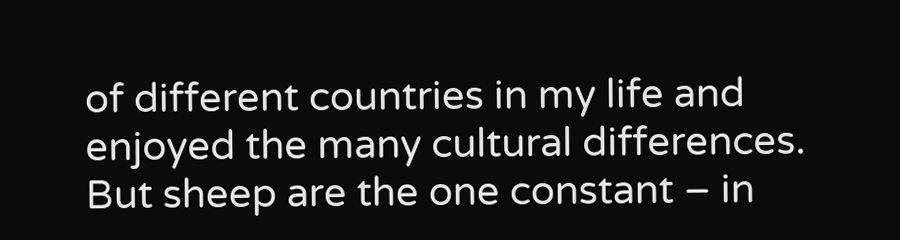of different countries in my life and enjoyed the many cultural differences. But sheep are the one constant – in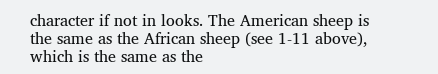character if not in looks. The American sheep is the same as the African sheep (see 1-11 above), which is the same as the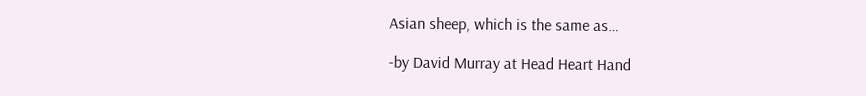Asian sheep, which is the same as…

-by David Murray at Head Heart Hand